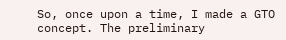So, once upon a time, I made a GTO concept. The preliminary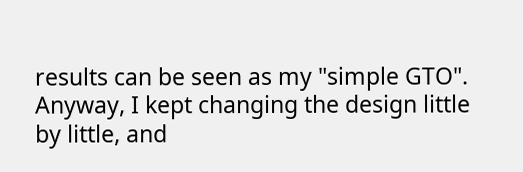results can be seen as my "simple GTO". Anyway, I kept changing the design little by little, and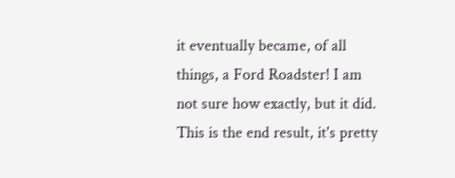it eventually became, of all things, a Ford Roadster! I am not sure how exactly, but it did. This is the end result, it's pretty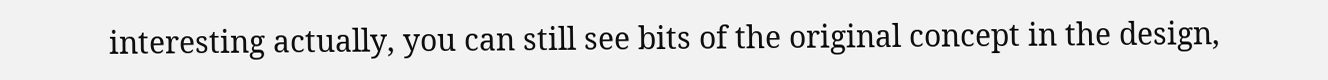interesting actually, you can still see bits of the original concept in the design,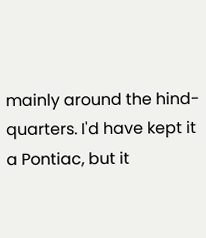mainly around the hind-quarters. I'd have kept it a Pontiac, but it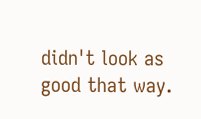didn't look as good that way.